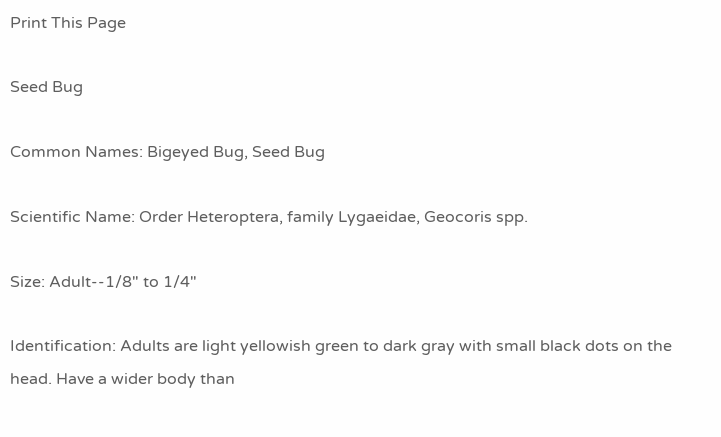Print This Page

Seed Bug

Common Names: Bigeyed Bug, Seed Bug

Scientific Name: Order Heteroptera, family Lygaeidae, Geocoris spp.

Size: Adult--1/8" to 1/4"

Identification: Adults are light yellowish green to dark gray with small black dots on the head. Have a wider body than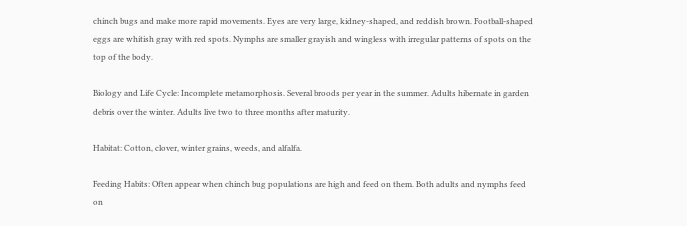chinch bugs and make more rapid movements. Eyes are very large, kidney-shaped, and reddish brown. Football-shaped eggs are whitish gray with red spots. Nymphs are smaller grayish and wingless with irregular patterns of spots on the top of the body.

Biology and Life Cycle: Incomplete metamorphosis. Several broods per year in the summer. Adults hibernate in garden debris over the winter. Adults live two to three months after maturity.

Habitat: Cotton, clover, winter grains, weeds, and alfalfa.

Feeding Habits: Often appear when chinch bug populations are high and feed on them. Both adults and nymphs feed on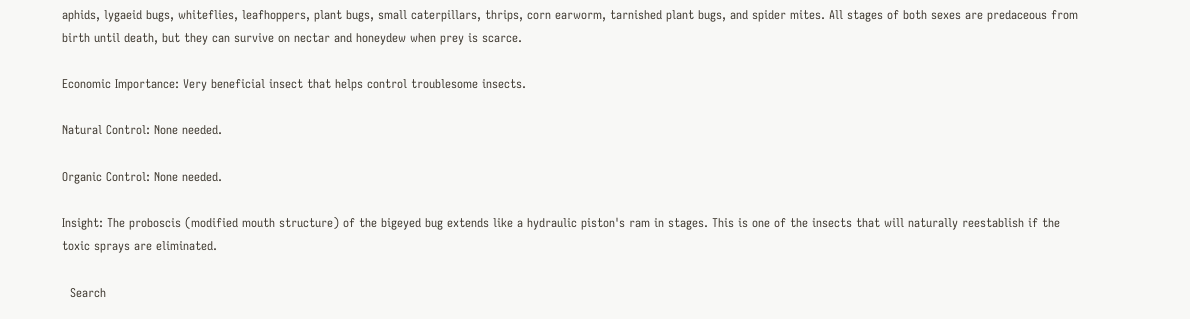aphids, lygaeid bugs, whiteflies, leafhoppers, plant bugs, small caterpillars, thrips, corn earworm, tarnished plant bugs, and spider mites. All stages of both sexes are predaceous from birth until death, but they can survive on nectar and honeydew when prey is scarce.

Economic Importance: Very beneficial insect that helps control troublesome insects.

Natural Control: None needed.

Organic Control: None needed.

Insight: The proboscis (modified mouth structure) of the bigeyed bug extends like a hydraulic piston's ram in stages. This is one of the insects that will naturally reestablish if the toxic sprays are eliminated.

  Search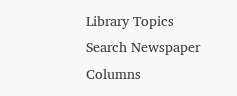Library Topics      Search Newspaper Columns